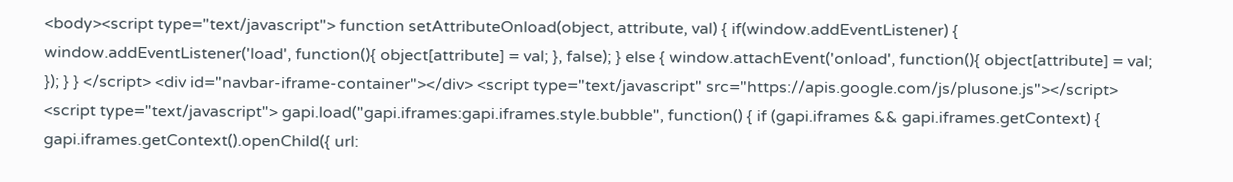<body><script type="text/javascript"> function setAttributeOnload(object, attribute, val) { if(window.addEventListener) { window.addEventListener('load', function(){ object[attribute] = val; }, false); } else { window.attachEvent('onload', function(){ object[attribute] = val; }); } } </script> <div id="navbar-iframe-container"></div> <script type="text/javascript" src="https://apis.google.com/js/plusone.js"></script> <script type="text/javascript"> gapi.load("gapi.iframes:gapi.iframes.style.bubble", function() { if (gapi.iframes && gapi.iframes.getContext) { gapi.iframes.getContext().openChild({ url: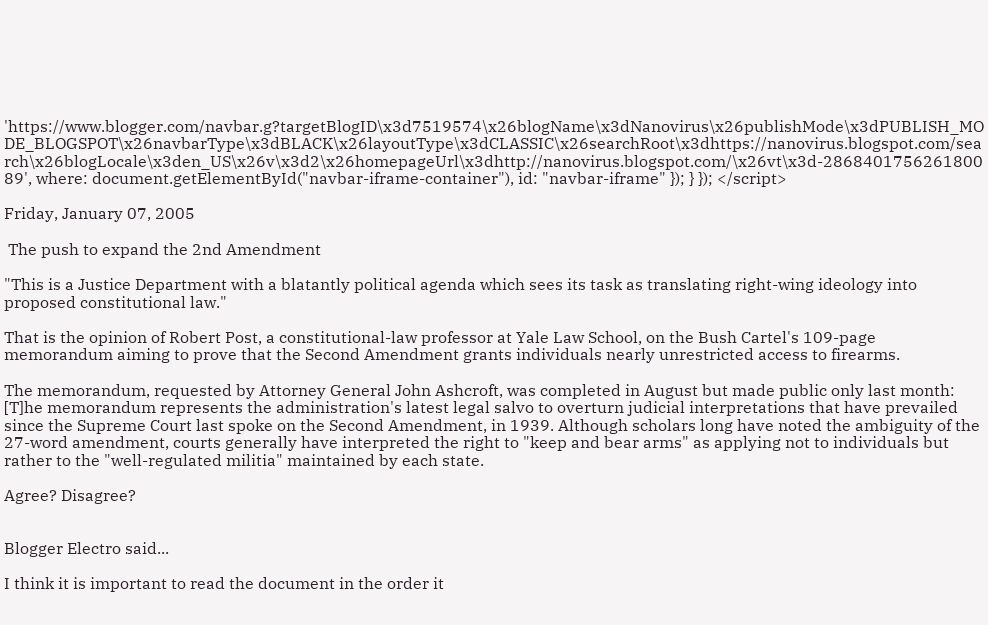'https://www.blogger.com/navbar.g?targetBlogID\x3d7519574\x26blogName\x3dNanovirus\x26publishMode\x3dPUBLISH_MODE_BLOGSPOT\x26navbarType\x3dBLACK\x26layoutType\x3dCLASSIC\x26searchRoot\x3dhttps://nanovirus.blogspot.com/search\x26blogLocale\x3den_US\x26v\x3d2\x26homepageUrl\x3dhttp://nanovirus.blogspot.com/\x26vt\x3d-286840175626180089', where: document.getElementById("navbar-iframe-container"), id: "navbar-iframe" }); } }); </script>

Friday, January 07, 2005

 The push to expand the 2nd Amendment

"This is a Justice Department with a blatantly political agenda which sees its task as translating right-wing ideology into proposed constitutional law."

That is the opinion of Robert Post, a constitutional-law professor at Yale Law School, on the Bush Cartel's 109-page memorandum aiming to prove that the Second Amendment grants individuals nearly unrestricted access to firearms.

The memorandum, requested by Attorney General John Ashcroft, was completed in August but made public only last month:
[T]he memorandum represents the administration's latest legal salvo to overturn judicial interpretations that have prevailed since the Supreme Court last spoke on the Second Amendment, in 1939. Although scholars long have noted the ambiguity of the 27-word amendment, courts generally have interpreted the right to "keep and bear arms" as applying not to individuals but rather to the "well-regulated militia" maintained by each state.

Agree? Disagree?


Blogger Electro said...

I think it is important to read the document in the order it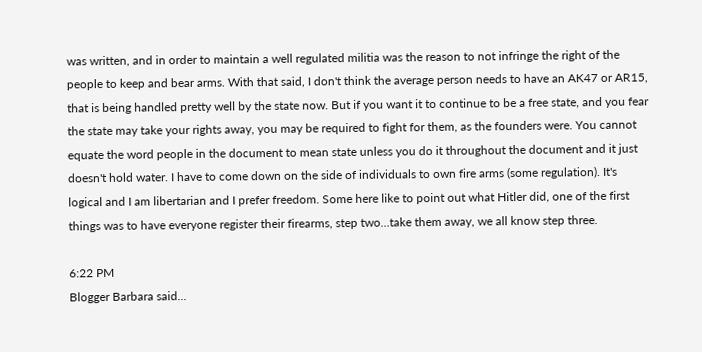was written, and in order to maintain a well regulated militia was the reason to not infringe the right of the people to keep and bear arms. With that said, I don't think the average person needs to have an AK47 or AR15, that is being handled pretty well by the state now. But if you want it to continue to be a free state, and you fear the state may take your rights away, you may be required to fight for them, as the founders were. You cannot equate the word people in the document to mean state unless you do it throughout the document and it just doesn't hold water. I have to come down on the side of individuals to own fire arms (some regulation). It's logical and I am libertarian and I prefer freedom. Some here like to point out what Hitler did, one of the first things was to have everyone register their firearms, step two...take them away, we all know step three.

6:22 PM
Blogger Barbara said...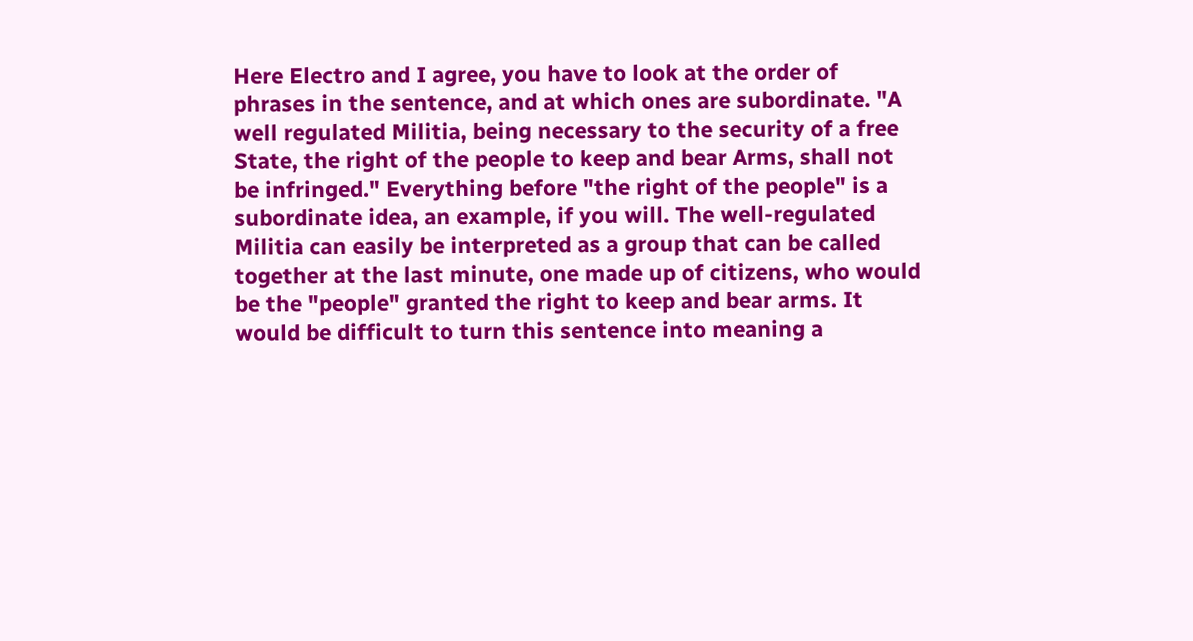Here Electro and I agree, you have to look at the order of phrases in the sentence, and at which ones are subordinate. "A well regulated Militia, being necessary to the security of a free State, the right of the people to keep and bear Arms, shall not be infringed." Everything before "the right of the people" is a subordinate idea, an example, if you will. The well-regulated Militia can easily be interpreted as a group that can be called together at the last minute, one made up of citizens, who would be the "people" granted the right to keep and bear arms. It would be difficult to turn this sentence into meaning a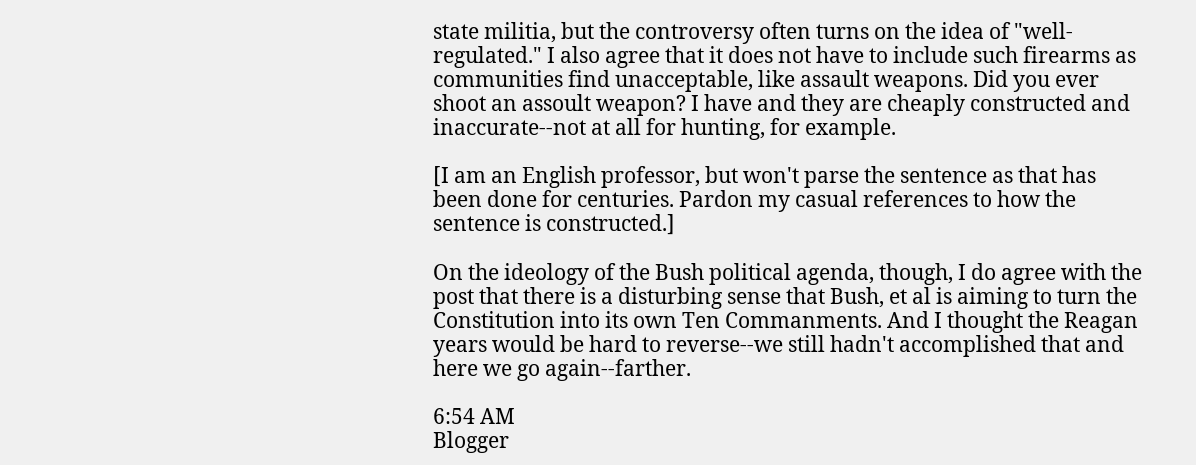state militia, but the controversy often turns on the idea of "well-regulated." I also agree that it does not have to include such firearms as communities find unacceptable, like assault weapons. Did you ever shoot an assoult weapon? I have and they are cheaply constructed and inaccurate--not at all for hunting, for example.

[I am an English professor, but won't parse the sentence as that has been done for centuries. Pardon my casual references to how the sentence is constructed.]

On the ideology of the Bush political agenda, though, I do agree with the post that there is a disturbing sense that Bush, et al is aiming to turn the Constitution into its own Ten Commanments. And I thought the Reagan years would be hard to reverse--we still hadn't accomplished that and here we go again--farther.

6:54 AM
Blogger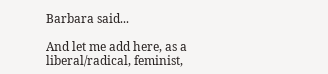Barbara said...

And let me add here, as a liberal/radical, feminist,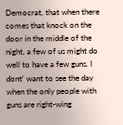Democrat, that when there comes that knock on the door in the middle of the night, a few of us might do well to have a few guns. I dont' want to see the day when the only people with guns are right-wing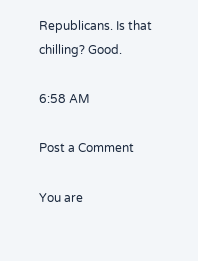Republicans. Is that chilling? Good.

6:58 AM

Post a Comment

You are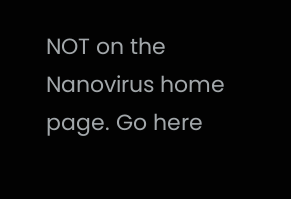NOT on the Nanovirus home page. Go here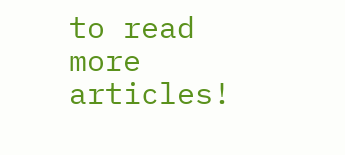to read more articles!